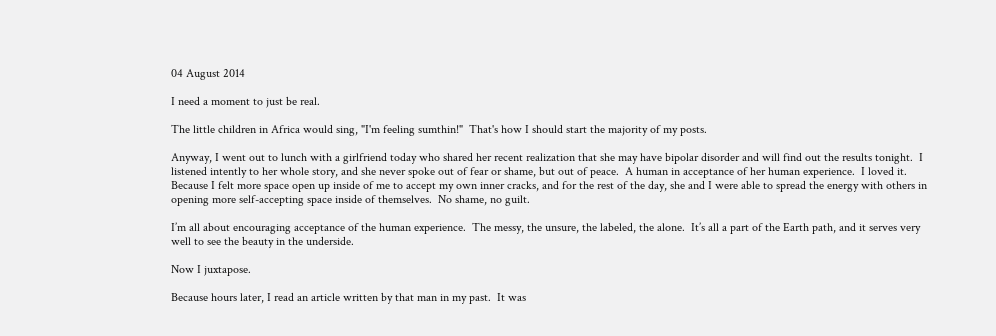04 August 2014

I need a moment to just be real.

The little children in Africa would sing, "I'm feeling sumthin!"  That's how I should start the majority of my posts.

Anyway, I went out to lunch with a girlfriend today who shared her recent realization that she may have bipolar disorder and will find out the results tonight.  I listened intently to her whole story, and she never spoke out of fear or shame, but out of peace.  A human in acceptance of her human experience.  I loved it.  Because I felt more space open up inside of me to accept my own inner cracks, and for the rest of the day, she and I were able to spread the energy with others in opening more self-accepting space inside of themselves.  No shame, no guilt.

I’m all about encouraging acceptance of the human experience.  The messy, the unsure, the labeled, the alone.  It’s all a part of the Earth path, and it serves very well to see the beauty in the underside.

Now I juxtapose.

Because hours later, I read an article written by that man in my past.  It was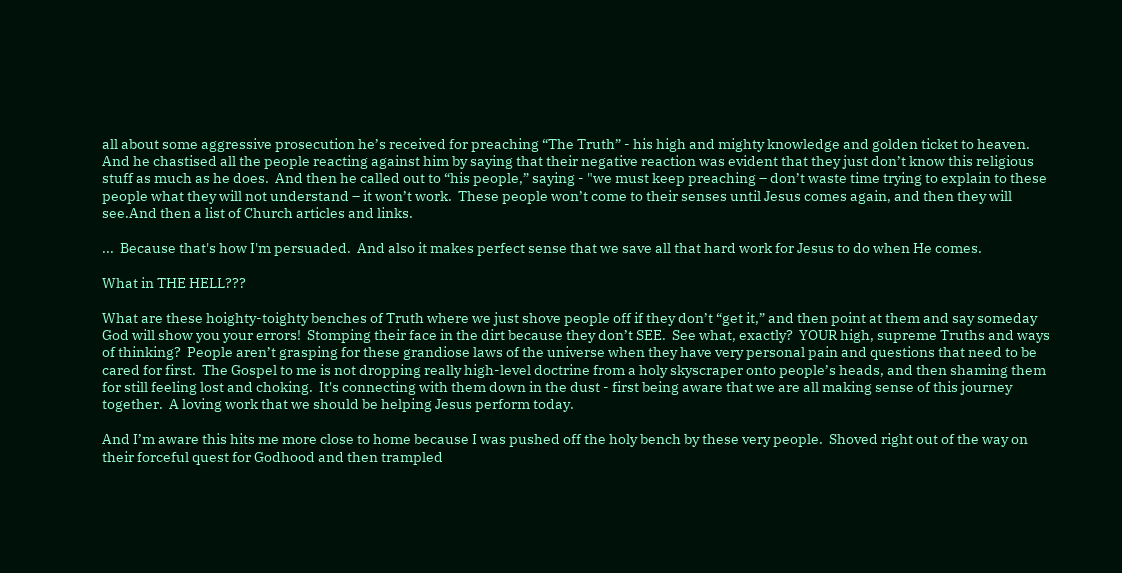all about some aggressive prosecution he’s received for preaching “The Truth” - his high and mighty knowledge and golden ticket to heaven.  And he chastised all the people reacting against him by saying that their negative reaction was evident that they just don’t know this religious stuff as much as he does.  And then he called out to “his people,” saying - "we must keep preaching – don’t waste time trying to explain to these people what they will not understand – it won’t work.  These people won’t come to their senses until Jesus comes again, and then they will see.And then a list of Church articles and links.

...  Because that's how I'm persuaded.  And also it makes perfect sense that we save all that hard work for Jesus to do when He comes.

What in THE HELL???

What are these hoighty-toighty benches of Truth where we just shove people off if they don’t “get it,” and then point at them and say someday God will show you your errors!  Stomping their face in the dirt because they don’t SEE.  See what, exactly?  YOUR high, supreme Truths and ways of thinking?  People aren’t grasping for these grandiose laws of the universe when they have very personal pain and questions that need to be cared for first.  The Gospel to me is not dropping really high-level doctrine from a holy skyscraper onto people’s heads, and then shaming them for still feeling lost and choking.  It's connecting with them down in the dust - first being aware that we are all making sense of this journey together.  A loving work that we should be helping Jesus perform today.

And I’m aware this hits me more close to home because I was pushed off the holy bench by these very people.  Shoved right out of the way on their forceful quest for Godhood and then trampled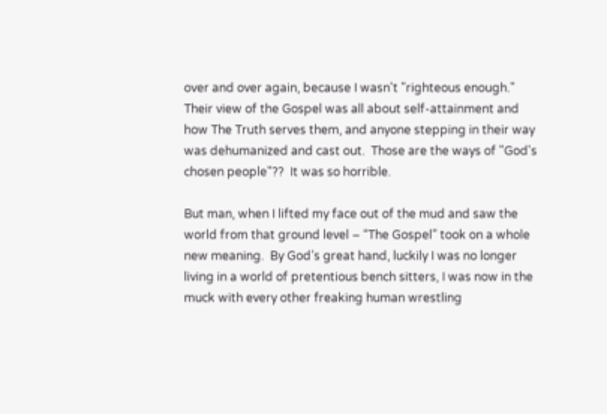over and over again, because I wasn't "righteous enough."  Their view of the Gospel was all about self-attainment and how The Truth serves them, and anyone stepping in their way was dehumanized and cast out.  Those are the ways of "God's chosen people"??  It was so horrible.

But man, when I lifted my face out of the mud and saw the world from that ground level – “The Gospel” took on a whole new meaning.  By God’s great hand, luckily I was no longer living in a world of pretentious bench sitters, I was now in the muck with every other freaking human wrestling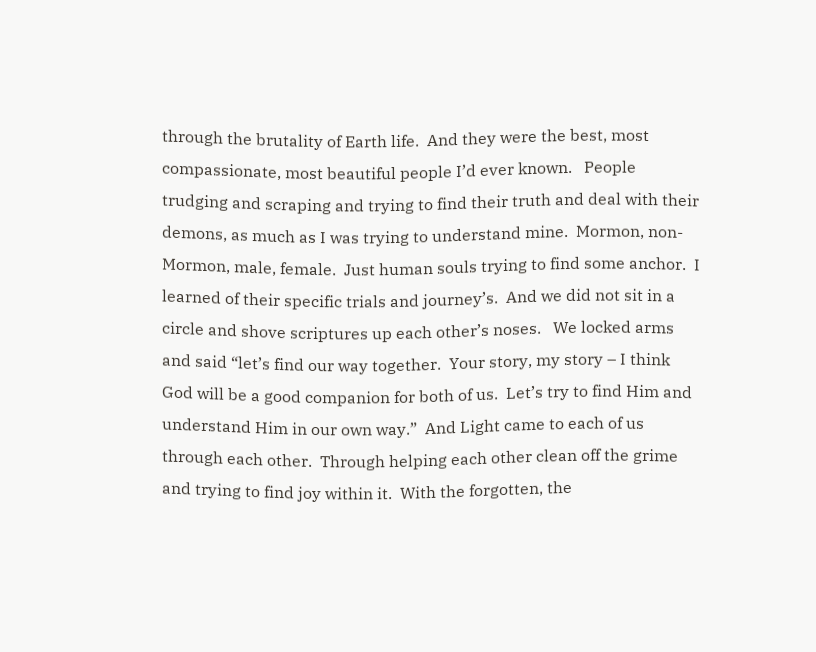through the brutality of Earth life.  And they were the best, most compassionate, most beautiful people I’d ever known.   People trudging and scraping and trying to find their truth and deal with their demons, as much as I was trying to understand mine.  Mormon, non-Mormon, male, female.  Just human souls trying to find some anchor.  I learned of their specific trials and journey’s.  And we did not sit in a circle and shove scriptures up each other’s noses.   We locked arms and said “let’s find our way together.  Your story, my story – I think God will be a good companion for both of us.  Let’s try to find Him and understand Him in our own way.”  And Light came to each of us through each other.  Through helping each other clean off the grime and trying to find joy within it.  With the forgotten, the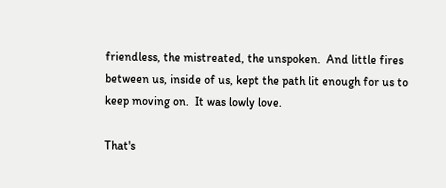friendless, the mistreated, the unspoken.  And little fires between us, inside of us, kept the path lit enough for us to keep moving on.  It was lowly love.

That's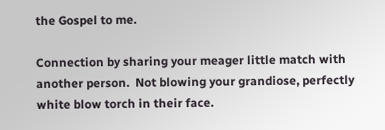the Gospel to me.

Connection by sharing your meager little match with another person.  Not blowing your grandiose, perfectly white blow torch in their face.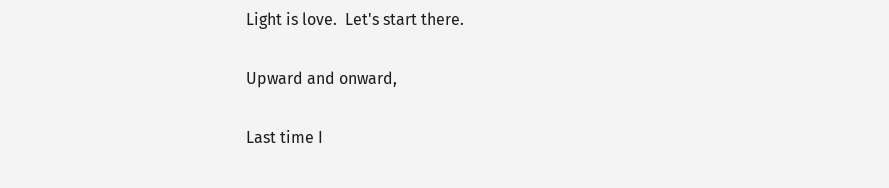Light is love.  Let's start there.

Upward and onward,

Last time I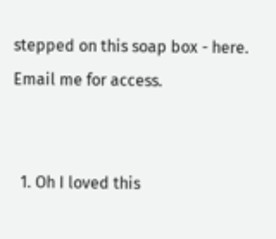stepped on this soap box - here.  Email me for access.


  1. Oh I loved this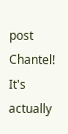post Chantel! It's actually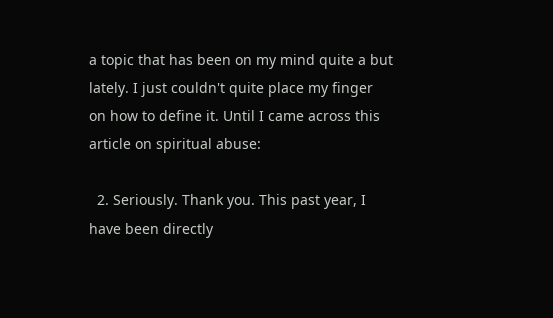a topic that has been on my mind quite a but lately. I just couldn't quite place my finger on how to define it. Until I came across this article on spiritual abuse:

  2. Seriously. Thank you. This past year, I have been directly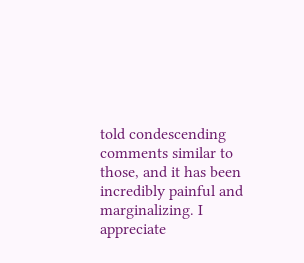told condescending comments similar to those, and it has been incredibly painful and marginalizing. I appreciate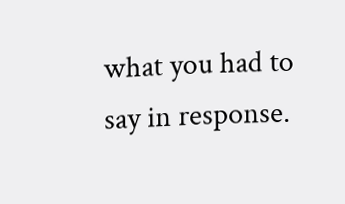what you had to say in response.